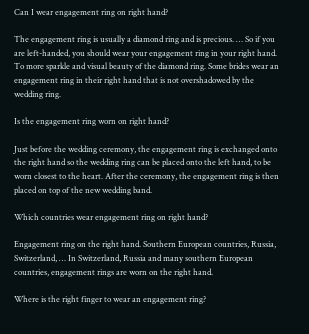Can I wear engagement ring on right hand?

The engagement ring is usually a diamond ring and is precious. … So if you are left-handed, you should wear your engagement ring in your right hand. To more sparkle and visual beauty of the diamond ring. Some brides wear an engagement ring in their right hand that is not overshadowed by the wedding ring.

Is the engagement ring worn on right hand?

Just before the wedding ceremony, the engagement ring is exchanged onto the right hand so the wedding ring can be placed onto the left hand, to be worn closest to the heart. After the ceremony, the engagement ring is then placed on top of the new wedding band.

Which countries wear engagement ring on right hand?

Engagement ring on the right hand. Southern European countries, Russia, Switzerland, … In Switzerland, Russia and many southern European countries, engagement rings are worn on the right hand.

Where is the right finger to wear an engagement ring?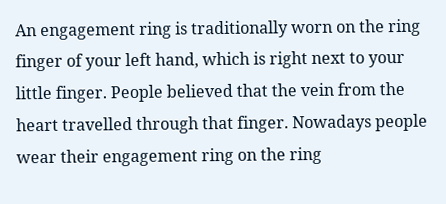An engagement ring is traditionally worn on the ring finger of your left hand, which is right next to your little finger. People believed that the vein from the heart travelled through that finger. Nowadays people wear their engagement ring on the ring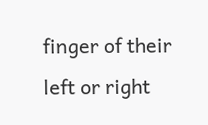finger of their left or right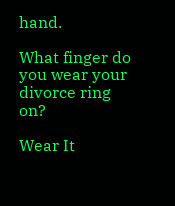hand.

What finger do you wear your divorce ring on?

Wear It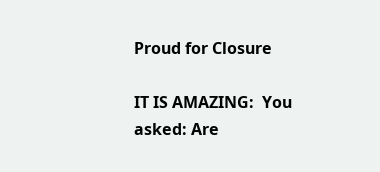Proud for Closure

IT IS AMAZING:  You asked: Are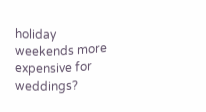holiday weekends more expensive for weddings?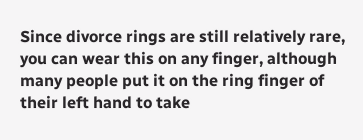Since divorce rings are still relatively rare, you can wear this on any finger, although many people put it on the ring finger of their left hand to take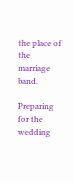the place of the marriage band.

Preparing for the wedding